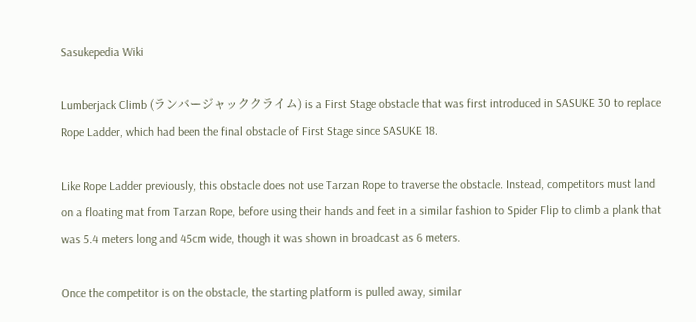Sasukepedia Wiki

Lumberjack Climb (ランバージャッククライム) is a First Stage obstacle that was first introduced in SASUKE 30 to replace Rope Ladder, which had been the final obstacle of First Stage since SASUKE 18.

Like Rope Ladder previously, this obstacle does not use Tarzan Rope to traverse the obstacle. Instead, competitors must land on a floating mat from Tarzan Rope, before using their hands and feet in a similar fashion to Spider Flip to climb a plank that was 5.4 meters long and 45cm wide, though it was shown in broadcast as 6 meters.

Once the competitor is on the obstacle, the starting platform is pulled away, similar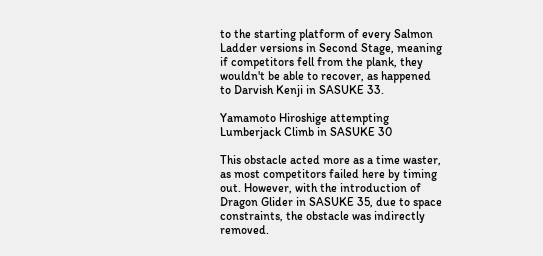to the starting platform of every Salmon Ladder versions in Second Stage, meaning if competitors fell from the plank, they wouldn't be able to recover, as happened to Darvish Kenji in SASUKE 33.

Yamamoto Hiroshige attempting Lumberjack Climb in SASUKE 30

This obstacle acted more as a time waster, as most competitors failed here by timing out. However, with the introduction of Dragon Glider in SASUKE 35, due to space constraints, the obstacle was indirectly removed.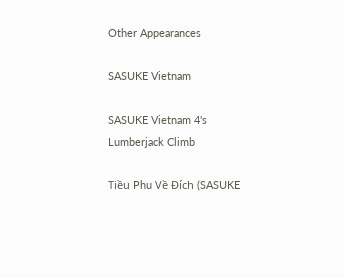Other Appearances

SASUKE Vietnam

SASUKE Vietnam 4's Lumberjack Climb

Tiều Phu Về Đích (SASUKE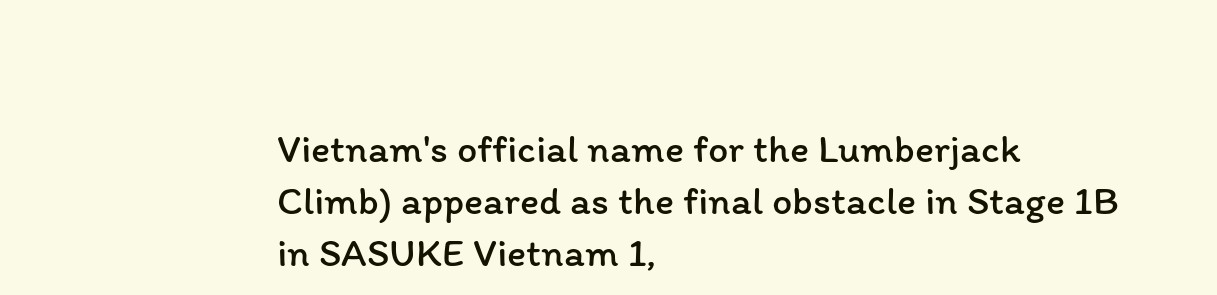Vietnam's official name for the Lumberjack Climb) appeared as the final obstacle in Stage 1B in SASUKE Vietnam 1,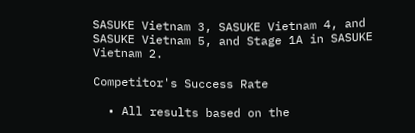SASUKE Vietnam 3, SASUKE Vietnam 4, and SASUKE Vietnam 5, and Stage 1A in SASUKE Vietnam 2.

Competitor's Success Rate

  • All results based on the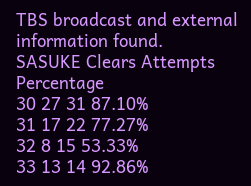TBS broadcast and external information found.
SASUKE Clears Attempts Percentage
30 27 31 87.10%
31 17 22 77.27%
32 8 15 53.33%
33 13 14 92.86%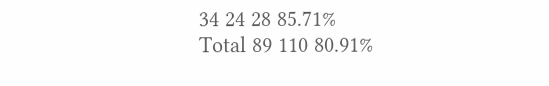34 24 28 85.71%
Total 89 110 80.91%